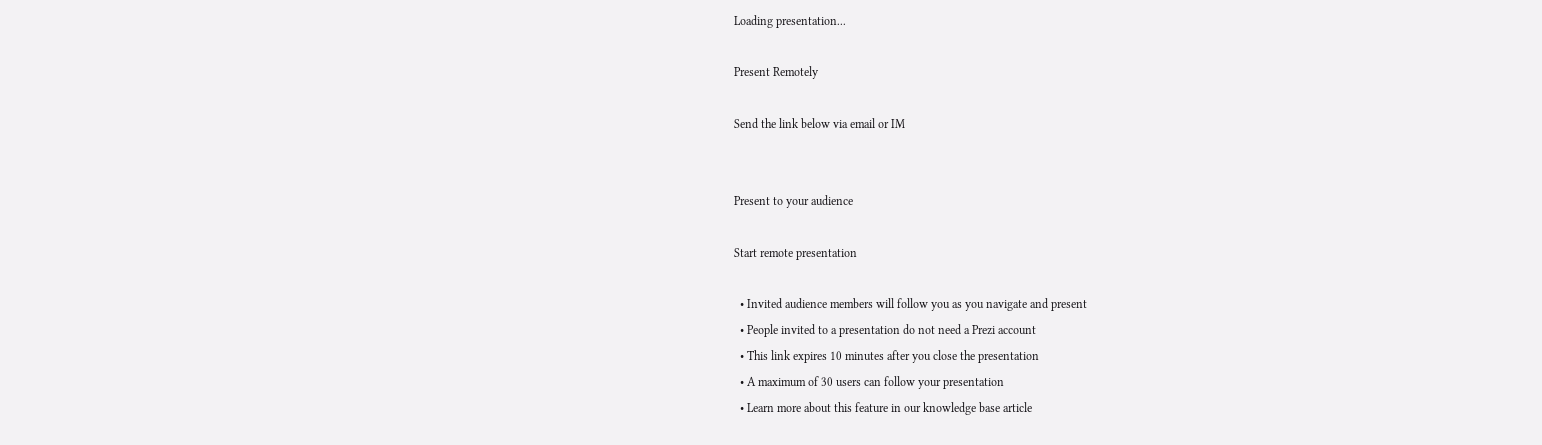Loading presentation...

Present Remotely

Send the link below via email or IM


Present to your audience

Start remote presentation

  • Invited audience members will follow you as you navigate and present
  • People invited to a presentation do not need a Prezi account
  • This link expires 10 minutes after you close the presentation
  • A maximum of 30 users can follow your presentation
  • Learn more about this feature in our knowledge base article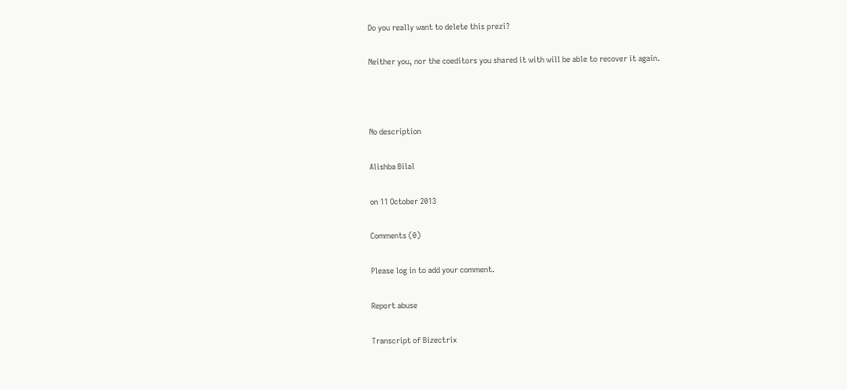Do you really want to delete this prezi?

Neither you, nor the coeditors you shared it with will be able to recover it again.



No description

Alishba Bilal

on 11 October 2013

Comments (0)

Please log in to add your comment.

Report abuse

Transcript of Bizectrix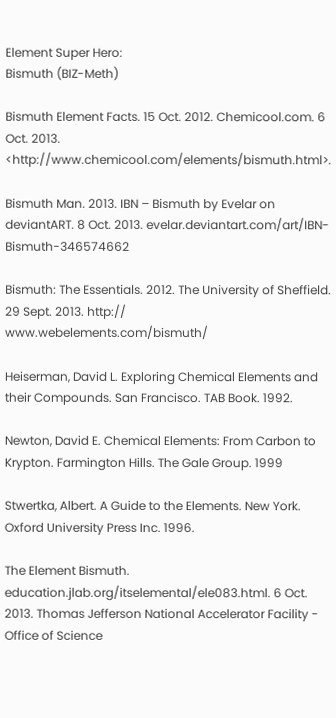Element Super Hero:
Bismuth (BIZ-Meth)

Bismuth Element Facts. 15 Oct. 2012. Chemicool.com. 6 Oct. 2013. <http://www.chemicool.com/elements/bismuth.html>.

Bismuth Man. 2013. IBN – Bismuth by Evelar on deviantART. 8 Oct. 2013. evelar.deviantart.com/art/IBN-Bismuth-346574662

Bismuth: The Essentials. 2012. The University of Sheffield. 29 Sept. 2013. http:// www.webelements.com/bismuth/

Heiserman, David L. Exploring Chemical Elements and their Compounds. San Francisco. TAB Book. 1992.

Newton, David E. Chemical Elements: From Carbon to Krypton. Farmington Hills. The Gale Group. 1999

Stwertka, Albert. A Guide to the Elements. New York. Oxford University Press Inc. 1996.

The Element Bismuth. education.jlab.org/itselemental/ele083.html. 6 Oct. 2013. Thomas Jefferson National Accelerator Facility - Office of Science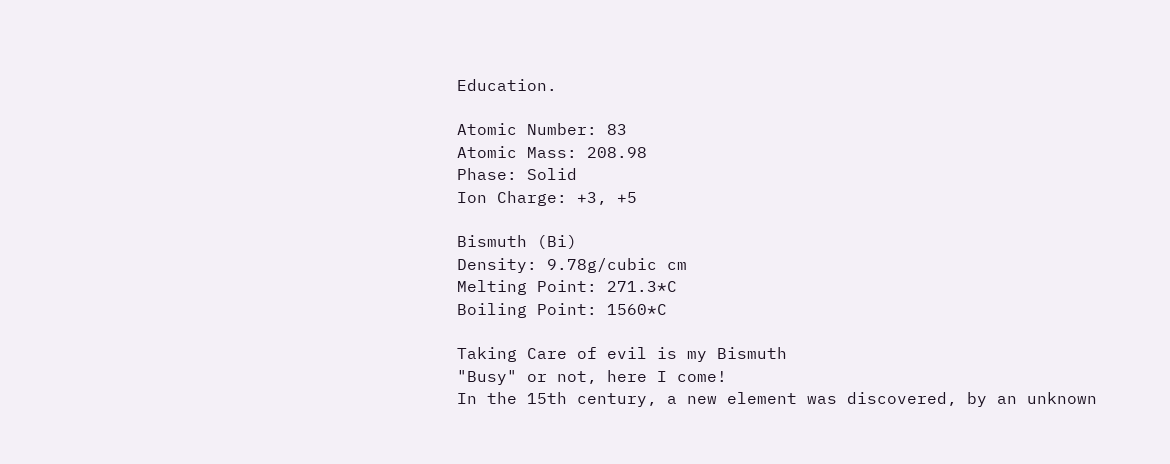Education.

Atomic Number: 83
Atomic Mass: 208.98
Phase: Solid
Ion Charge: +3, +5

Bismuth (Bi)
Density: 9.78g/cubic cm
Melting Point: 271.3*C
Boiling Point: 1560*C

Taking Care of evil is my Bismuth
"Busy" or not, here I come!
In the 15th century, a new element was discovered, by an unknown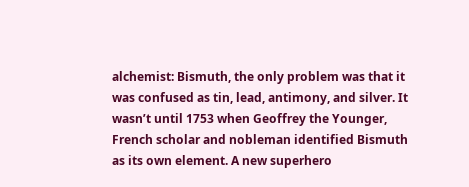alchemist: Bismuth, the only problem was that it was confused as tin, lead, antimony, and silver. It wasn’t until 1753 when Geoffrey the Younger, French scholar and nobleman identified Bismuth as its own element. A new superhero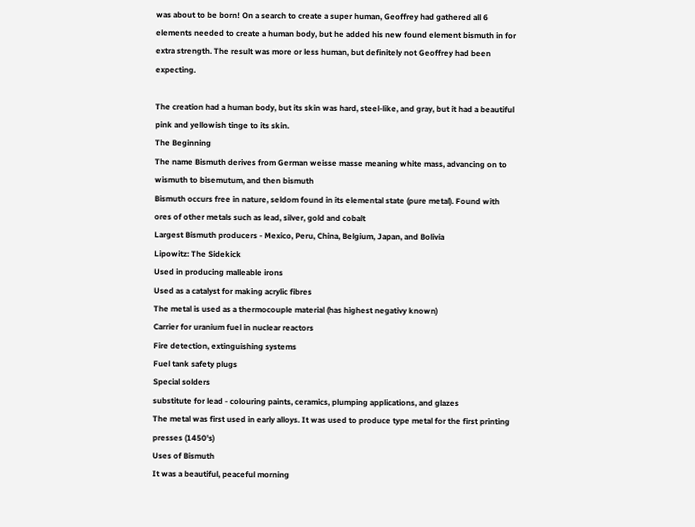was about to be born! On a search to create a super human, Geoffrey had gathered all 6 elements needed to create a human body, but he added his new found element bismuth in for extra strength. The result was more or less human, but definitely not Geoffrey had been expecting.

The creation had a human body, but its skin was hard, steel-like, and gray, but it had a beautiful pink and yellowish tinge to its skin.
The Beginning
The name Bismuth derives from German weisse masse meaning white mass, advancing on to wismuth to bisemutum, and then bismuth
Bismuth occurs free in nature, seldom found in its elemental state (pure metal). Found with ores of other metals such as lead, silver, gold and cobalt
Largest Bismuth producers - Mexico, Peru, China, Belgium, Japan, and Bolivia
Lipowitz: The Sidekick
Used in producing malleable irons
Used as a catalyst for making acrylic fibres
The metal is used as a thermocouple material (has highest negativy known)
Carrier for uranium fuel in nuclear reactors
Fire detection, extinguishing systems
Fuel tank safety plugs
Special solders
substitute for lead - colouring paints, ceramics, plumping applications, and glazes
The metal was first used in early alloys. It was used to produce type metal for the first printing presses (1450's)
Uses of Bismuth
It was a beautiful, peaceful morning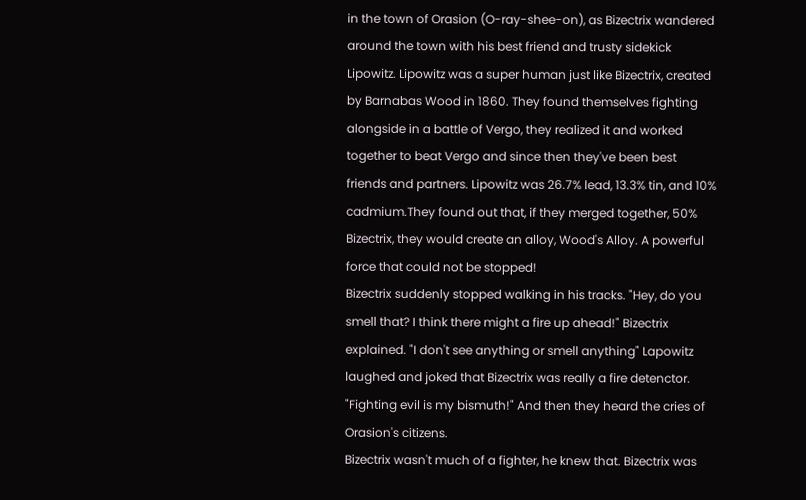in the town of Orasion (O-ray-shee-on), as Bizectrix wandered around the town with his best friend and trusty sidekick Lipowitz. Lipowitz was a super human just like Bizectrix, created by Barnabas Wood in 1860. They found themselves fighting alongside in a battle of Vergo, they realized it and worked together to beat Vergo and since then they've been best friends and partners. Lipowitz was 26.7% lead, 13.3% tin, and 10% cadmium.They found out that, if they merged together, 50% Bizectrix, they would create an alloy, Wood's Alloy. A powerful force that could not be stopped!
Bizectrix suddenly stopped walking in his tracks. "Hey, do you smell that? I think there might a fire up ahead!" Bizectrix explained. "I don't see anything or smell anything" Lapowitz laughed and joked that Bizectrix was really a fire detenctor. "Fighting evil is my bismuth!" And then they heard the cries of Orasion's citizens.
Bizectrix wasn't much of a fighter, he knew that. Bizectrix was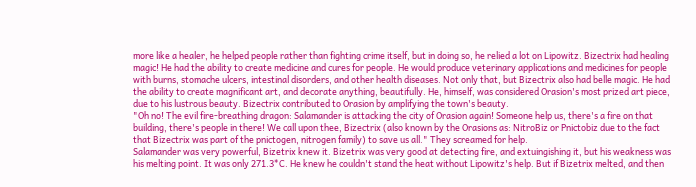more like a healer, he helped people rather than fighting crime itself, but in doing so, he relied a lot on Lipowitz. Bizectrix had healing magic! He had the ability to create medicine and cures for people. He would produce veterinary applications and medicines for people with burns, stomache ulcers, intestinal disorders, and other health diseases. Not only that, but Bizectrix also had belle magic. He had the ability to create magnificant art, and decorate anything, beautifully. He, himself, was considered Orasion's most prized art piece, due to his lustrous beauty. Bizectrix contributed to Orasion by amplifying the town's beauty.
"Oh no! The evil fire-breathing dragon: Salamander is attacking the city of Orasion again! Someone help us, there's a fire on that building, there's people in there! We call upon thee, Bizectrix (also known by the Orasions as: NitroBiz or Pnictobiz due to the fact that Bizectrix was part of the pnictogen, nitrogen family) to save us all." They screamed for help.
Salamander was very powerful, Bizetrix knew it. Bizetrix was very good at detecting fire, and extuingishing it, but his weakness was his melting point. It was only 271.3*C. He knew he couldn't stand the heat without Lipowitz's help. But if Bizetrix melted, and then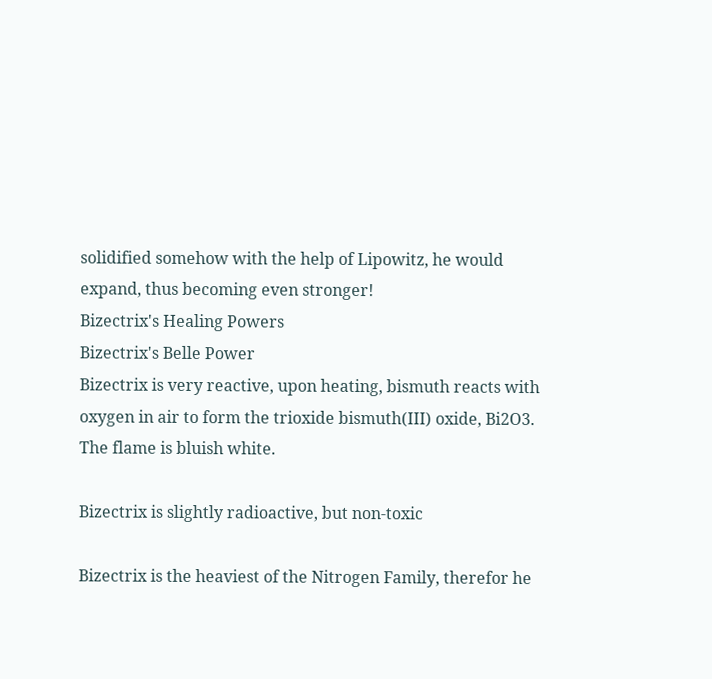solidified somehow with the help of Lipowitz, he would expand, thus becoming even stronger!
Bizectrix's Healing Powers
Bizectrix's Belle Power
Bizectrix is very reactive, upon heating, bismuth reacts with oxygen in air to form the trioxide bismuth(III) oxide, Bi2O3. The flame is bluish white.

Bizectrix is slightly radioactive, but non-toxic

Bizectrix is the heaviest of the Nitrogen Family, therefor he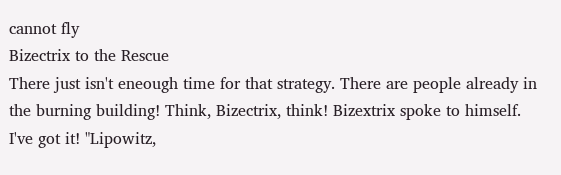cannot fly
Bizectrix to the Rescue
There just isn't eneough time for that strategy. There are people already in the burning building! Think, Bizectrix, think! Bizextrix spoke to himself. I've got it! "Lipowitz,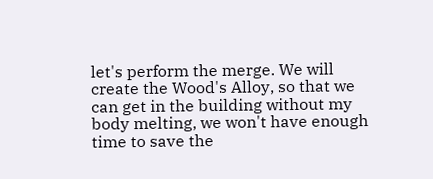let's perform the merge. We will create the Wood's Alloy, so that we can get in the building without my body melting, we won't have enough time to save the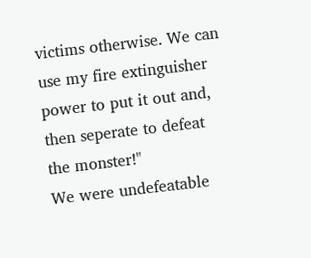victims otherwise. We can use my fire extinguisher power to put it out and, then seperate to defeat the monster!"
We were undefeatable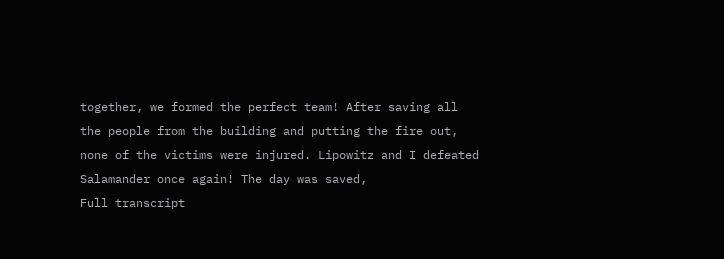together, we formed the perfect team! After saving all the people from the building and putting the fire out, none of the victims were injured. Lipowitz and I defeated Salamander once again! The day was saved,
Full transcript